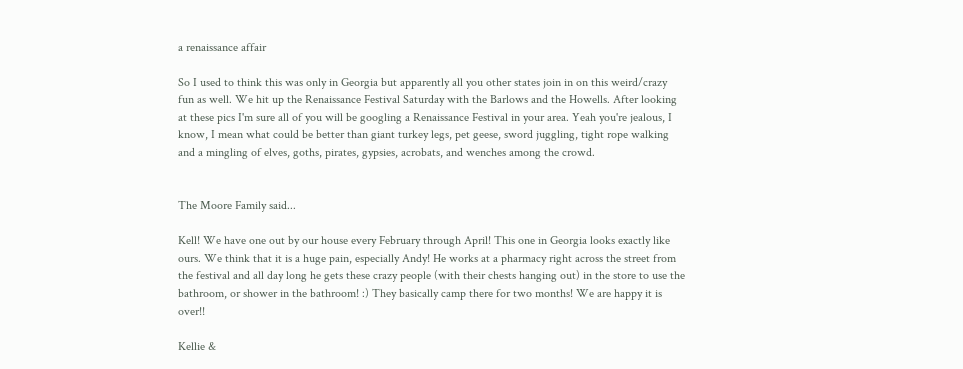a renaissance affair

So I used to think this was only in Georgia but apparently all you other states join in on this weird/crazy fun as well. We hit up the Renaissance Festival Saturday with the Barlows and the Howells. After looking at these pics I'm sure all of you will be googling a Renaissance Festival in your area. Yeah you're jealous, I know, I mean what could be better than giant turkey legs, pet geese, sword juggling, tight rope walking and a mingling of elves, goths, pirates, gypsies, acrobats, and wenches among the crowd.


The Moore Family said...

Kell! We have one out by our house every February through April! This one in Georgia looks exactly like ours. We think that it is a huge pain, especially Andy! He works at a pharmacy right across the street from the festival and all day long he gets these crazy people (with their chests hanging out) in the store to use the bathroom, or shower in the bathroom! :) They basically camp there for two months! We are happy it is over!!

Kellie &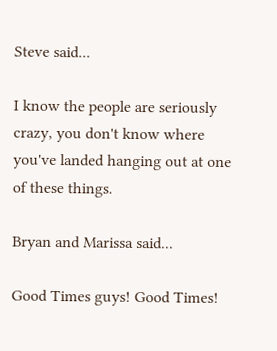Steve said...

I know the people are seriously crazy, you don't know where you've landed hanging out at one of these things.

Bryan and Marissa said...

Good Times guys! Good Times!